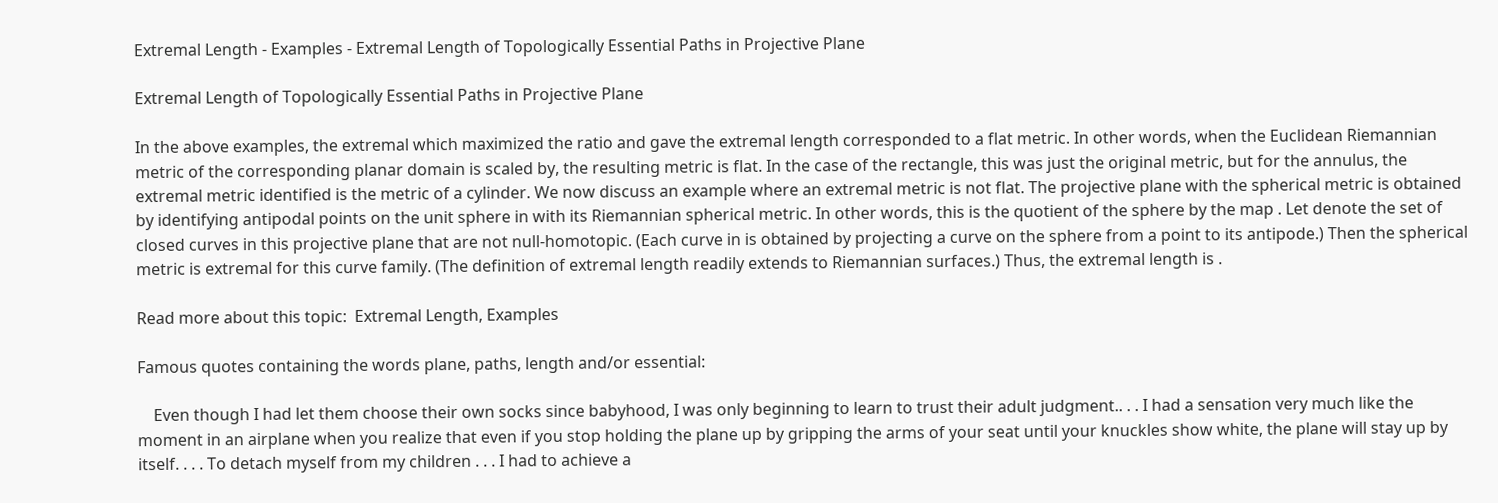Extremal Length - Examples - Extremal Length of Topologically Essential Paths in Projective Plane

Extremal Length of Topologically Essential Paths in Projective Plane

In the above examples, the extremal which maximized the ratio and gave the extremal length corresponded to a flat metric. In other words, when the Euclidean Riemannian metric of the corresponding planar domain is scaled by, the resulting metric is flat. In the case of the rectangle, this was just the original metric, but for the annulus, the extremal metric identified is the metric of a cylinder. We now discuss an example where an extremal metric is not flat. The projective plane with the spherical metric is obtained by identifying antipodal points on the unit sphere in with its Riemannian spherical metric. In other words, this is the quotient of the sphere by the map . Let denote the set of closed curves in this projective plane that are not null-homotopic. (Each curve in is obtained by projecting a curve on the sphere from a point to its antipode.) Then the spherical metric is extremal for this curve family. (The definition of extremal length readily extends to Riemannian surfaces.) Thus, the extremal length is .

Read more about this topic:  Extremal Length, Examples

Famous quotes containing the words plane, paths, length and/or essential:

    Even though I had let them choose their own socks since babyhood, I was only beginning to learn to trust their adult judgment.. . . I had a sensation very much like the moment in an airplane when you realize that even if you stop holding the plane up by gripping the arms of your seat until your knuckles show white, the plane will stay up by itself. . . . To detach myself from my children . . . I had to achieve a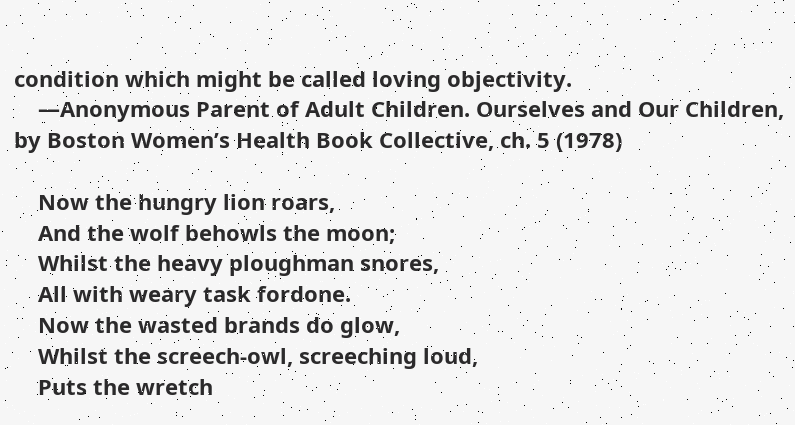condition which might be called loving objectivity.
    —Anonymous Parent of Adult Children. Ourselves and Our Children, by Boston Women’s Health Book Collective, ch. 5 (1978)

    Now the hungry lion roars,
    And the wolf behowls the moon;
    Whilst the heavy ploughman snores,
    All with weary task fordone.
    Now the wasted brands do glow,
    Whilst the screech-owl, screeching loud,
    Puts the wretch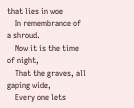that lies in woe
    In remembrance of a shroud.
    Now it is the time of night,
    That the graves, all gaping wide,
    Every one lets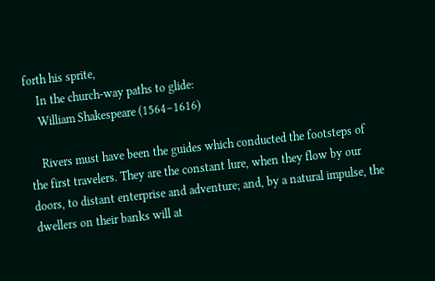forth his sprite,
    In the church-way paths to glide:
    William Shakespeare (1564–1616)

    Rivers must have been the guides which conducted the footsteps of the first travelers. They are the constant lure, when they flow by our doors, to distant enterprise and adventure; and, by a natural impulse, the dwellers on their banks will at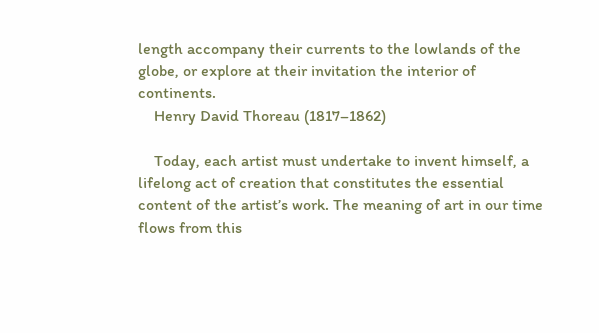length accompany their currents to the lowlands of the globe, or explore at their invitation the interior of continents.
    Henry David Thoreau (1817–1862)

    Today, each artist must undertake to invent himself, a lifelong act of creation that constitutes the essential content of the artist’s work. The meaning of art in our time flows from this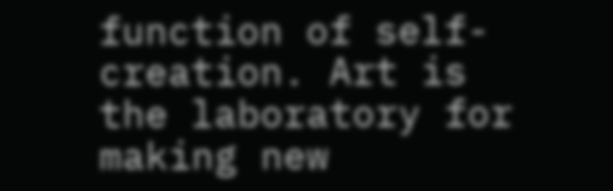function of self-creation. Art is the laboratory for making new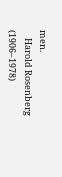men.
    Harold Rosenberg (1906–1978)